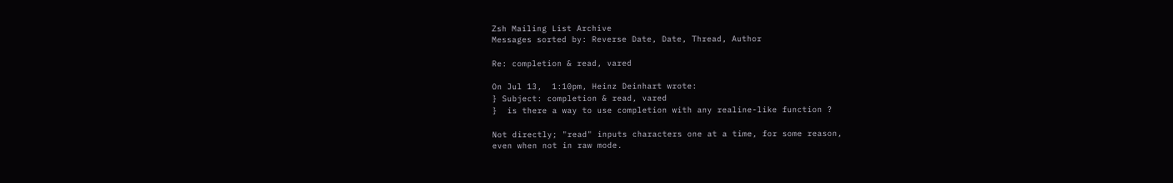Zsh Mailing List Archive
Messages sorted by: Reverse Date, Date, Thread, Author

Re: completion & read, vared

On Jul 13,  1:10pm, Heinz Deinhart wrote:
} Subject: completion & read, vared
}  is there a way to use completion with any realine-like function ?

Not directly; "read" inputs characters one at a time, for some reason,
even when not in raw mode.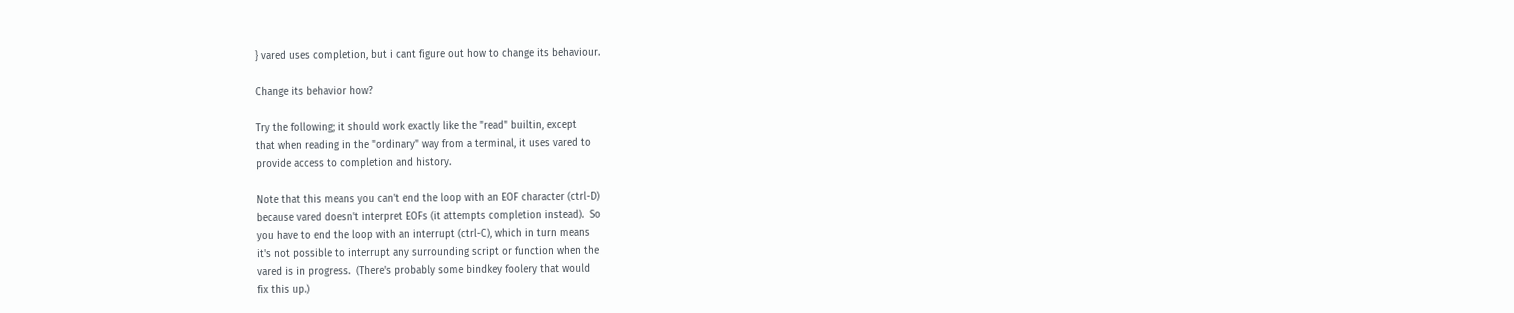} vared uses completion, but i cant figure out how to change its behaviour.

Change its behavior how?

Try the following; it should work exactly like the "read" builtin, except
that when reading in the "ordinary" way from a terminal, it uses vared to
provide access to completion and history.

Note that this means you can't end the loop with an EOF character (ctrl-D)
because vared doesn't interpret EOFs (it attempts completion instead).  So
you have to end the loop with an interrupt (ctrl-C), which in turn means
it's not possible to interrupt any surrounding script or function when the
vared is in progress.  (There's probably some bindkey foolery that would
fix this up.)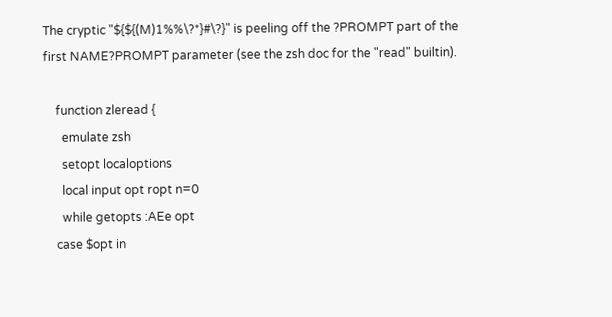The cryptic "${${(M)1%%\?*}#\?}" is peeling off the ?PROMPT part of the
first NAME?PROMPT parameter (see the zsh doc for the "read" builtin).

    function zleread {
      emulate zsh
      setopt localoptions
      local input opt ropt n=0
      while getopts :AEe opt
    case $opt in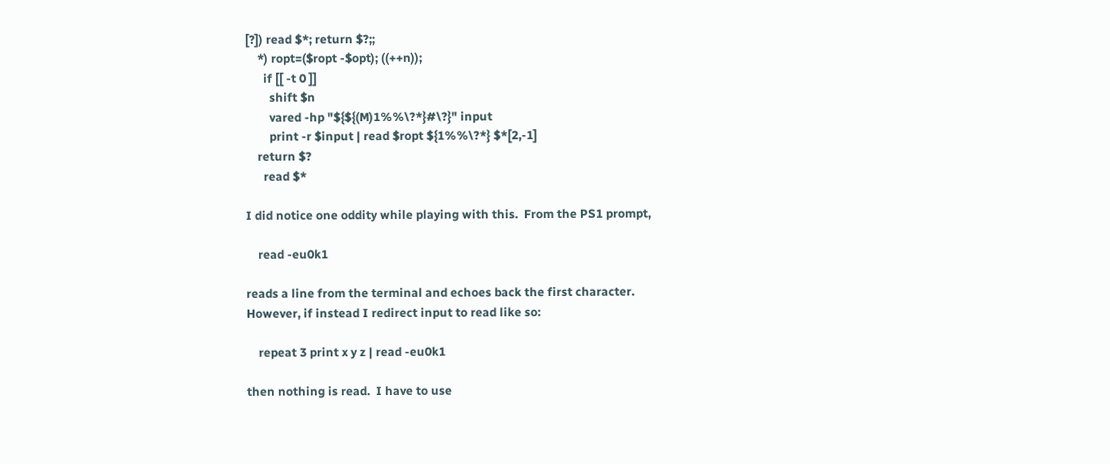[?]) read $*; return $?;;
    *) ropt=($ropt -$opt); ((++n));
      if [[ -t 0 ]]
        shift $n
        vared -hp "${${(M)1%%\?*}#\?}" input
        print -r $input | read $ropt ${1%%\?*} $*[2,-1]
    return $?
      read $*

I did notice one oddity while playing with this.  From the PS1 prompt,

    read -eu0k1

reads a line from the terminal and echoes back the first character.
However, if instead I redirect input to read like so:

    repeat 3 print x y z | read -eu0k1

then nothing is read.  I have to use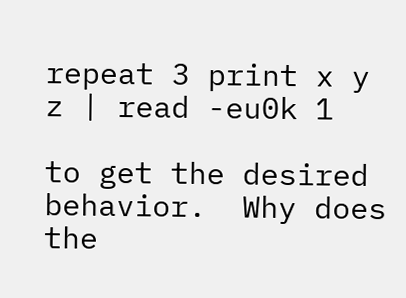repeat 3 print x y z | read -eu0k 1

to get the desired behavior.  Why does the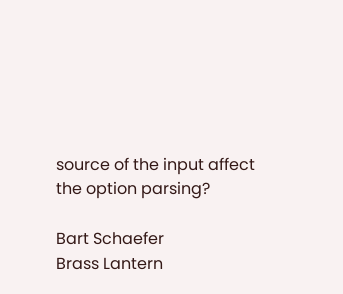source of the input affect
the option parsing?

Bart Schaefer                                 Brass Lantern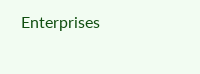Enterprises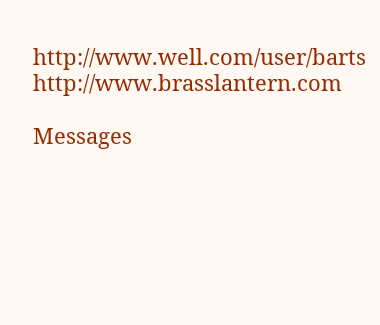http://www.well.com/user/barts              http://www.brasslantern.com

Messages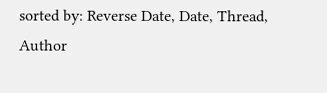sorted by: Reverse Date, Date, Thread, Author